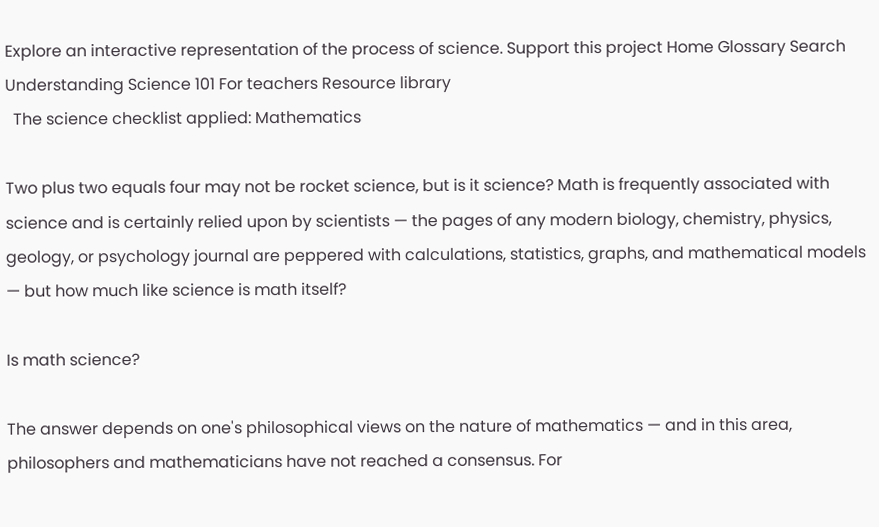Explore an interactive representation of the process of science. Support this project Home Glossary Search Understanding Science 101 For teachers Resource library
  The science checklist applied: Mathematics

Two plus two equals four may not be rocket science, but is it science? Math is frequently associated with science and is certainly relied upon by scientists — the pages of any modern biology, chemistry, physics, geology, or psychology journal are peppered with calculations, statistics, graphs, and mathematical models — but how much like science is math itself?

Is math science?

The answer depends on one's philosophical views on the nature of mathematics — and in this area, philosophers and mathematicians have not reached a consensus. For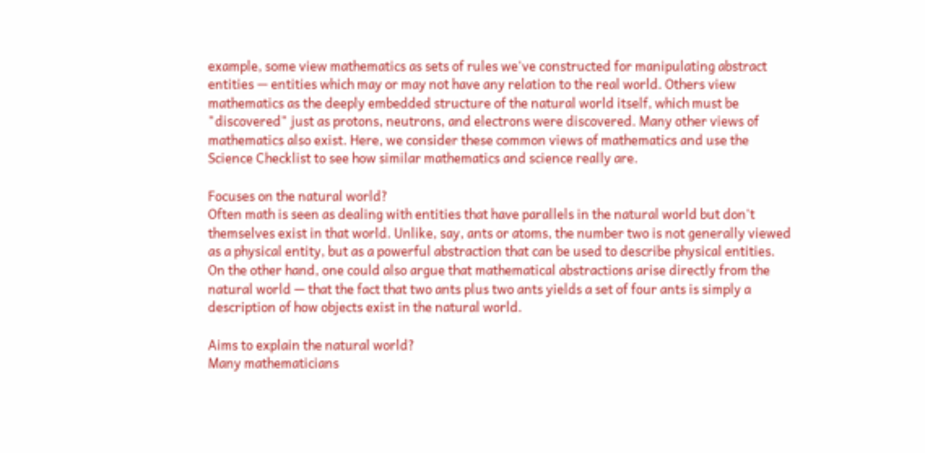example, some view mathematics as sets of rules we've constructed for manipulating abstract entities — entities which may or may not have any relation to the real world. Others view mathematics as the deeply embedded structure of the natural world itself, which must be "discovered" just as protons, neutrons, and electrons were discovered. Many other views of mathematics also exist. Here, we consider these common views of mathematics and use the Science Checklist to see how similar mathematics and science really are.

Focuses on the natural world?
Often math is seen as dealing with entities that have parallels in the natural world but don't themselves exist in that world. Unlike, say, ants or atoms, the number two is not generally viewed as a physical entity, but as a powerful abstraction that can be used to describe physical entities. On the other hand, one could also argue that mathematical abstractions arise directly from the natural world — that the fact that two ants plus two ants yields a set of four ants is simply a description of how objects exist in the natural world.

Aims to explain the natural world?
Many mathematicians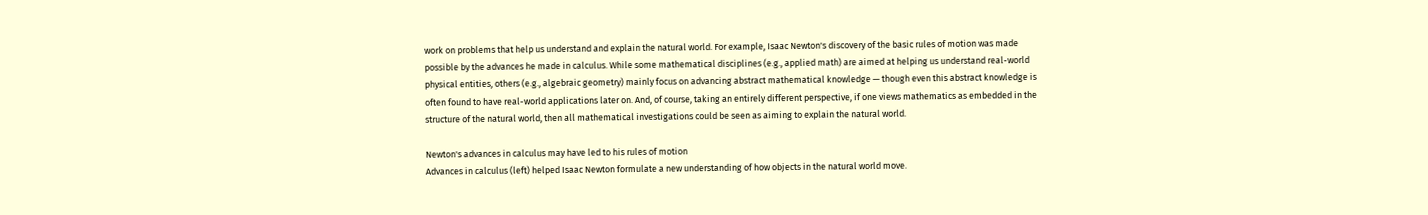work on problems that help us understand and explain the natural world. For example, Isaac Newton's discovery of the basic rules of motion was made possible by the advances he made in calculus. While some mathematical disciplines (e.g., applied math) are aimed at helping us understand real-world physical entities, others (e.g., algebraic geometry) mainly focus on advancing abstract mathematical knowledge — though even this abstract knowledge is often found to have real-world applications later on. And, of course, taking an entirely different perspective, if one views mathematics as embedded in the structure of the natural world, then all mathematical investigations could be seen as aiming to explain the natural world.

Newton's advances in calculus may have led to his rules of motion
Advances in calculus (left) helped Isaac Newton formulate a new understanding of how objects in the natural world move.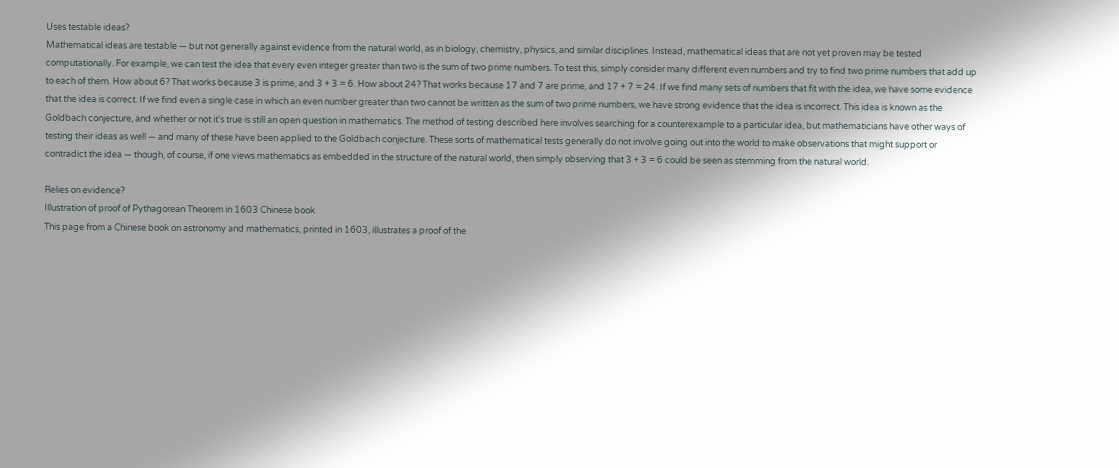Uses testable ideas?
Mathematical ideas are testable — but not generally against evidence from the natural world, as in biology, chemistry, physics, and similar disciplines. Instead, mathematical ideas that are not yet proven may be tested computationally. For example, we can test the idea that every even integer greater than two is the sum of two prime numbers. To test this, simply consider many different even numbers and try to find two prime numbers that add up to each of them. How about 6? That works because 3 is prime, and 3 + 3 = 6. How about 24? That works because 17 and 7 are prime, and 17 + 7 = 24. If we find many sets of numbers that fit with the idea, we have some evidence that the idea is correct. If we find even a single case in which an even number greater than two cannot be written as the sum of two prime numbers, we have strong evidence that the idea is incorrect. This idea is known as the Goldbach conjecture, and whether or not it's true is still an open question in mathematics. The method of testing described here involves searching for a counterexample to a particular idea, but mathematicians have other ways of testing their ideas as well — and many of these have been applied to the Goldbach conjecture. These sorts of mathematical tests generally do not involve going out into the world to make observations that might support or contradict the idea — though, of course, if one views mathematics as embedded in the structure of the natural world, then simply observing that 3 + 3 = 6 could be seen as stemming from the natural world.

Relies on evidence?
Illustration of proof of Pythagorean Theorem in 1603 Chinese book
This page from a Chinese book on astronomy and mathematics, printed in 1603, illustrates a proof of the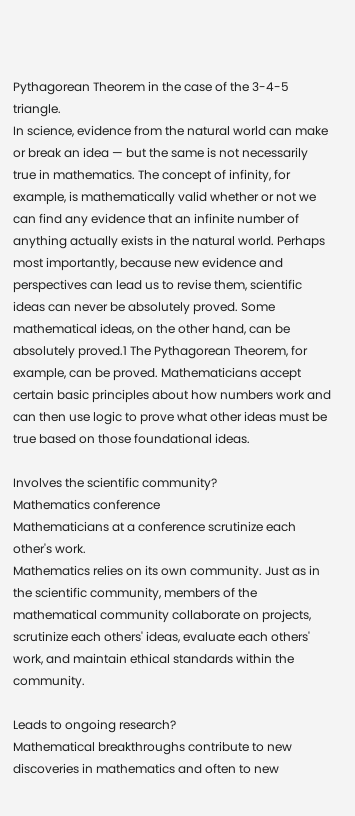Pythagorean Theorem in the case of the 3-4-5 triangle.
In science, evidence from the natural world can make or break an idea — but the same is not necessarily true in mathematics. The concept of infinity, for example, is mathematically valid whether or not we can find any evidence that an infinite number of anything actually exists in the natural world. Perhaps most importantly, because new evidence and perspectives can lead us to revise them, scientific ideas can never be absolutely proved. Some mathematical ideas, on the other hand, can be absolutely proved.1 The Pythagorean Theorem, for example, can be proved. Mathematicians accept certain basic principles about how numbers work and can then use logic to prove what other ideas must be true based on those foundational ideas.

Involves the scientific community?
Mathematics conference
Mathematicians at a conference scrutinize each other's work.
Mathematics relies on its own community. Just as in the scientific community, members of the mathematical community collaborate on projects, scrutinize each others' ideas, evaluate each others' work, and maintain ethical standards within the community.

Leads to ongoing research?
Mathematical breakthroughs contribute to new discoveries in mathematics and often to new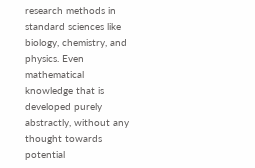research methods in standard sciences like biology, chemistry, and physics. Even mathematical knowledge that is developed purely abstractly, without any thought towards potential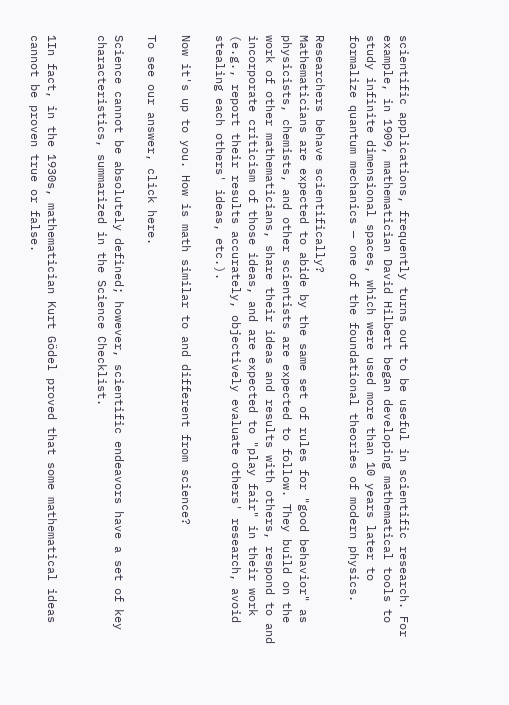scientific applications, frequently turns out to be useful in scientific research. For example, in 1909, mathematician David Hilbert began developing mathematical tools to study infinite dimensional spaces, which were used more than 10 years later to formalize quantum mechanics — one of the foundational theories of modern physics.

Researchers behave scientifically?
Mathematicians are expected to abide by the same set of rules for "good behavior" as physicists, chemists, and other scientists are expected to follow. They build on the work of other mathematicians, share their ideas and results with others, respond to and incorporate criticism of those ideas, and are expected to "play fair" in their work (e.g., report their results accurately, objectively evaluate others' research, avoid stealing each others' ideas, etc.).

Now it's up to you. How is math similar to and different from science?

To see our answer, click here.

Science cannot be absolutely defined; however, scientific endeavors have a set of key characteristics, summarized in the Science Checklist.


1In fact, in the 1930s, mathematician Kurt Gödel proved that some mathematical ideas cannot be proven true or false.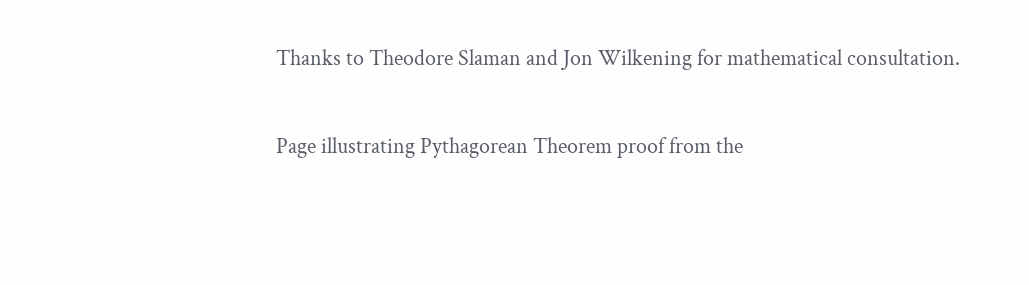Thanks to Theodore Slaman and Jon Wilkening for mathematical consultation.

Page illustrating Pythagorean Theorem proof from the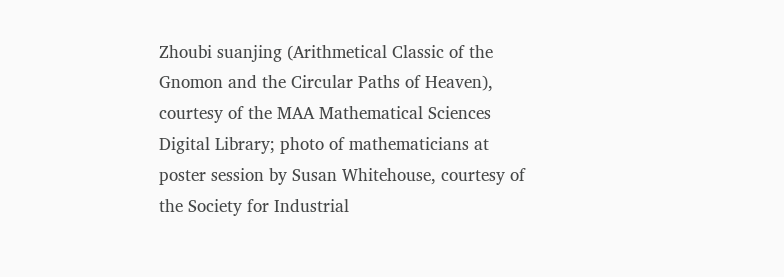Zhoubi suanjing (Arithmetical Classic of the Gnomon and the Circular Paths of Heaven), courtesy of the MAA Mathematical Sciences Digital Library; photo of mathematicians at poster session by Susan Whitehouse, courtesy of the Society for Industrial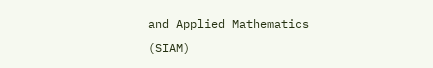and Applied Mathematics (SIAM)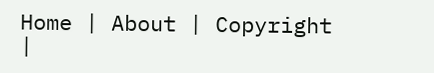Home | About | Copyright |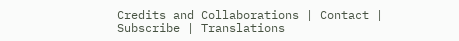Credits and Collaborations | Contact | Subscribe | Translations